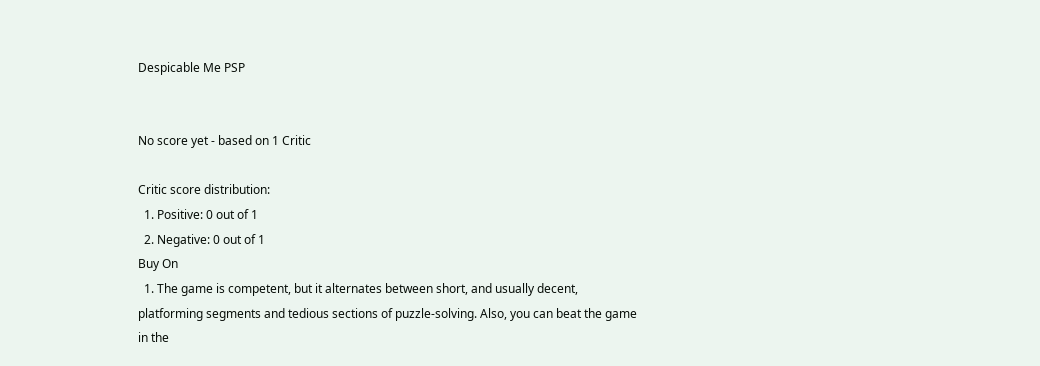Despicable Me PSP


No score yet - based on 1 Critic

Critic score distribution:
  1. Positive: 0 out of 1
  2. Negative: 0 out of 1
Buy On
  1. The game is competent, but it alternates between short, and usually decent, platforming segments and tedious sections of puzzle-solving. Also, you can beat the game in the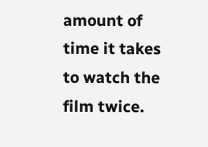amount of time it takes to watch the film twice.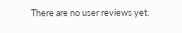There are no user reviews yet.